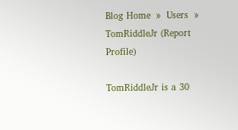Blog Home  »  Users  »  TomRiddleJr (Report Profile)

TomRiddleJr is a 30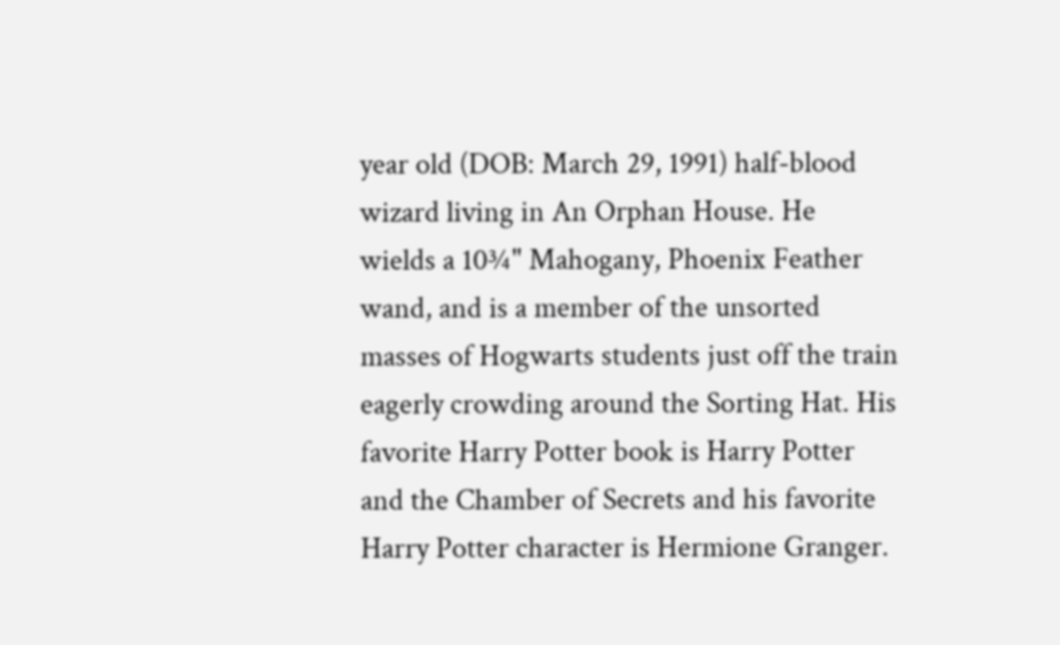year old (DOB: March 29, 1991) half-blood wizard living in An Orphan House. He wields a 10¾" Mahogany, Phoenix Feather wand, and is a member of the unsorted masses of Hogwarts students just off the train eagerly crowding around the Sorting Hat. His favorite Harry Potter book is Harry Potter and the Chamber of Secrets and his favorite Harry Potter character is Hermione Granger.